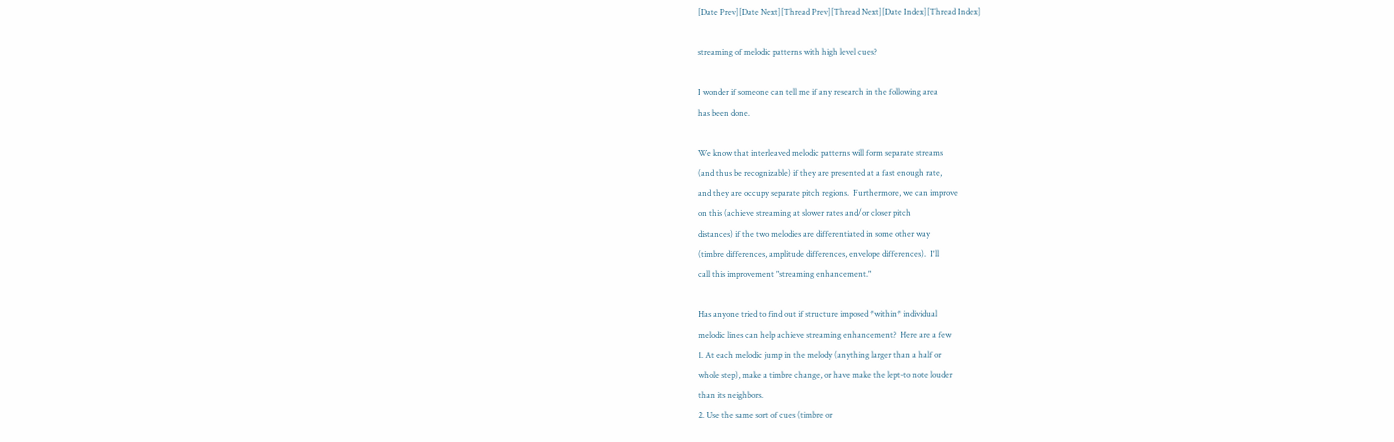[Date Prev][Date Next][Thread Prev][Thread Next][Date Index][Thread Index]

streaming of melodic patterns with high level cues?

I wonder if someone can tell me if any research in the following area
has been done.

We know that interleaved melodic patterns will form separate streams
(and thus be recognizable) if they are presented at a fast enough rate,
and they are occupy separate pitch regions.  Furthermore, we can improve
on this (achieve streaming at slower rates and/or closer pitch
distances) if the two melodies are differentiated in some other way
(timbre differences, amplitude differences, envelope differences).  I'll
call this improvement "streaming enhancement."

Has anyone tried to find out if structure imposed *within* individual
melodic lines can help achieve streaming enhancement?  Here are a few
1. At each melodic jump in the melody (anything larger than a half or
whole step), make a timbre change, or have make the lept-to note louder
than its neighbors.
2. Use the same sort of cues (timbre or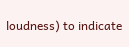loudness) to indicate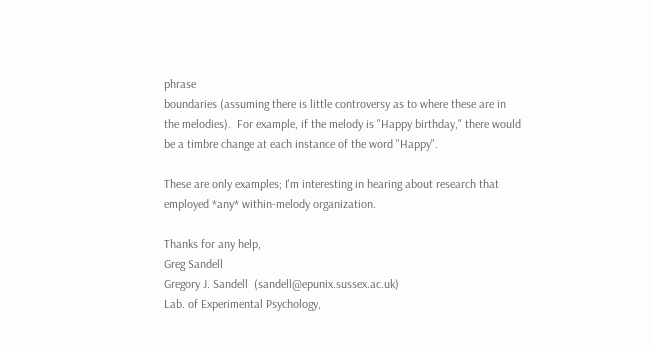phrase
boundaries (assuming there is little controversy as to where these are in
the melodies).  For example, if the melody is "Happy birthday," there would
be a timbre change at each instance of the word "Happy".

These are only examples; I'm interesting in hearing about research that
employed *any* within-melody organization.

Thanks for any help,
Greg Sandell
Gregory J. Sandell  (sandell@epunix.sussex.ac.uk)
Lab. of Experimental Psychology,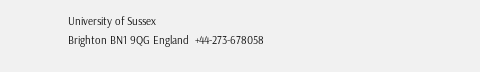University of Sussex
Brighton BN1 9QG England  +44-273-678058